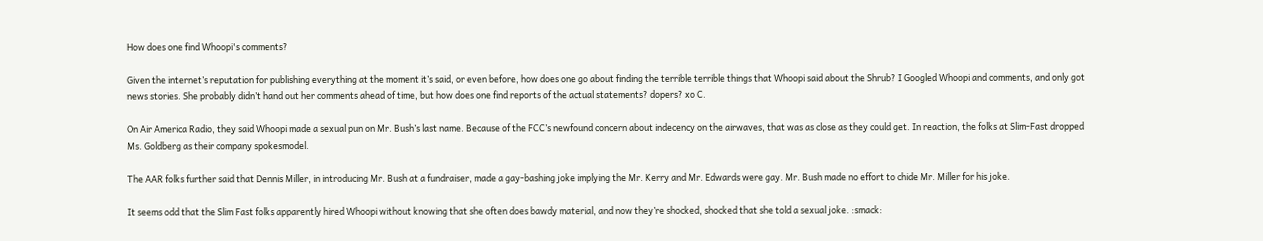How does one find Whoopi's comments?

Given the internet’s reputation for publishing everything at the moment it’s said, or even before, how does one go about finding the terrible terrible things that Whoopi said about the Shrub? I Googled Whoopi and comments, and only got news stories. She probably didn’t hand out her comments ahead of time, but how does one find reports of the actual statements? dopers? xo C.

On Air America Radio, they said Whoopi made a sexual pun on Mr. Bush’s last name. Because of the FCC’s newfound concern about indecency on the airwaves, that was as close as they could get. In reaction, the folks at Slim-Fast dropped Ms. Goldberg as their company spokesmodel.

The AAR folks further said that Dennis Miller, in introducing Mr. Bush at a fundraiser, made a gay-bashing joke implying the Mr. Kerry and Mr. Edwards were gay. Mr. Bush made no effort to chide Mr. Miller for his joke.

It seems odd that the Slim Fast folks apparently hired Whoopi without knowing that she often does bawdy material, and now they’re shocked, shocked that she told a sexual joke. :smack: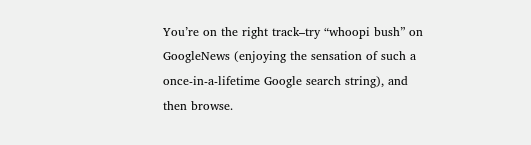You’re on the right track–try “whoopi bush” on GoogleNews (enjoying the sensation of such a once-in-a-lifetime Google search string), and then browse.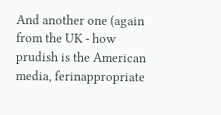And another one (again from the UK - how prudish is the American media, ferinappropriate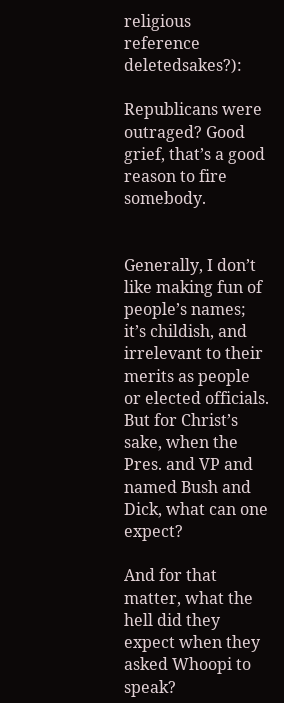religious reference deletedsakes?):

Republicans were outraged? Good grief, that’s a good reason to fire somebody.


Generally, I don’t like making fun of people’s names; it’s childish, and irrelevant to their merits as people or elected officials. But for Christ’s sake, when the Pres. and VP and named Bush and Dick, what can one expect?

And for that matter, what the hell did they expect when they asked Whoopi to speak?